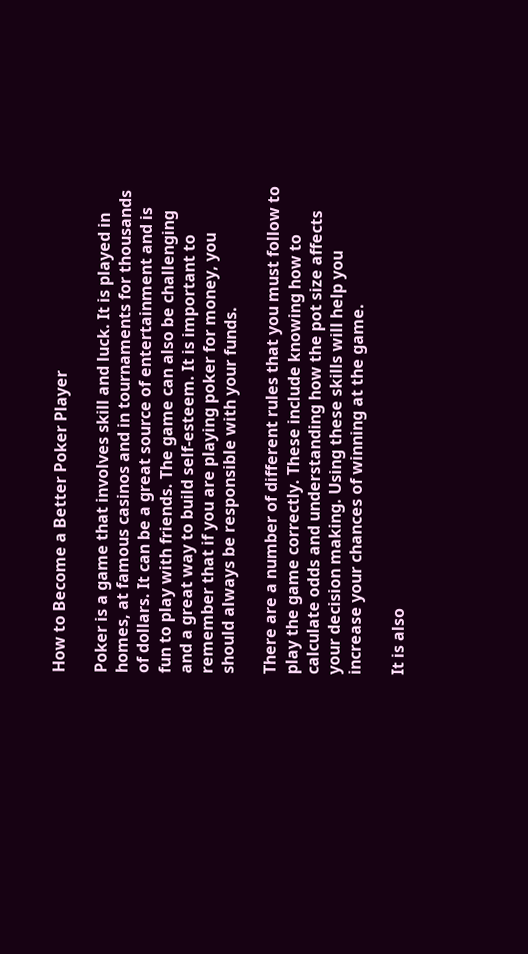How to Become a Better Poker Player

Poker is a game that involves skill and luck. It is played in homes, at famous casinos and in tournaments for thousands of dollars. It can be a great source of entertainment and is fun to play with friends. The game can also be challenging and a great way to build self-esteem. It is important to remember that if you are playing poker for money, you should always be responsible with your funds.

There are a number of different rules that you must follow to play the game correctly. These include knowing how to calculate odds and understanding how the pot size affects your decision making. Using these skills will help you increase your chances of winning at the game.

It is also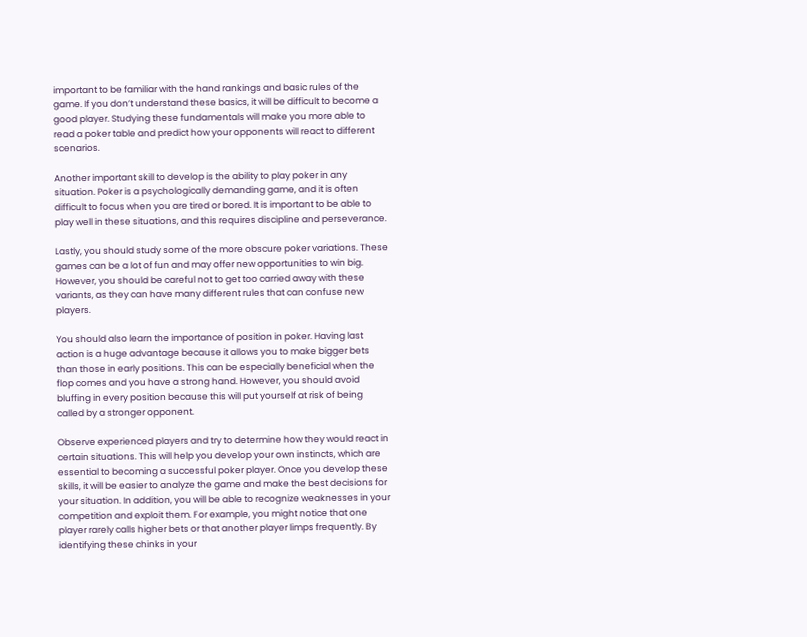important to be familiar with the hand rankings and basic rules of the game. If you don’t understand these basics, it will be difficult to become a good player. Studying these fundamentals will make you more able to read a poker table and predict how your opponents will react to different scenarios.

Another important skill to develop is the ability to play poker in any situation. Poker is a psychologically demanding game, and it is often difficult to focus when you are tired or bored. It is important to be able to play well in these situations, and this requires discipline and perseverance.

Lastly, you should study some of the more obscure poker variations. These games can be a lot of fun and may offer new opportunities to win big. However, you should be careful not to get too carried away with these variants, as they can have many different rules that can confuse new players.

You should also learn the importance of position in poker. Having last action is a huge advantage because it allows you to make bigger bets than those in early positions. This can be especially beneficial when the flop comes and you have a strong hand. However, you should avoid bluffing in every position because this will put yourself at risk of being called by a stronger opponent.

Observe experienced players and try to determine how they would react in certain situations. This will help you develop your own instincts, which are essential to becoming a successful poker player. Once you develop these skills, it will be easier to analyze the game and make the best decisions for your situation. In addition, you will be able to recognize weaknesses in your competition and exploit them. For example, you might notice that one player rarely calls higher bets or that another player limps frequently. By identifying these chinks in your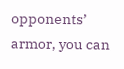opponents’ armor, you can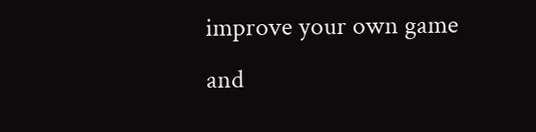improve your own game and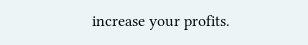increase your profits.